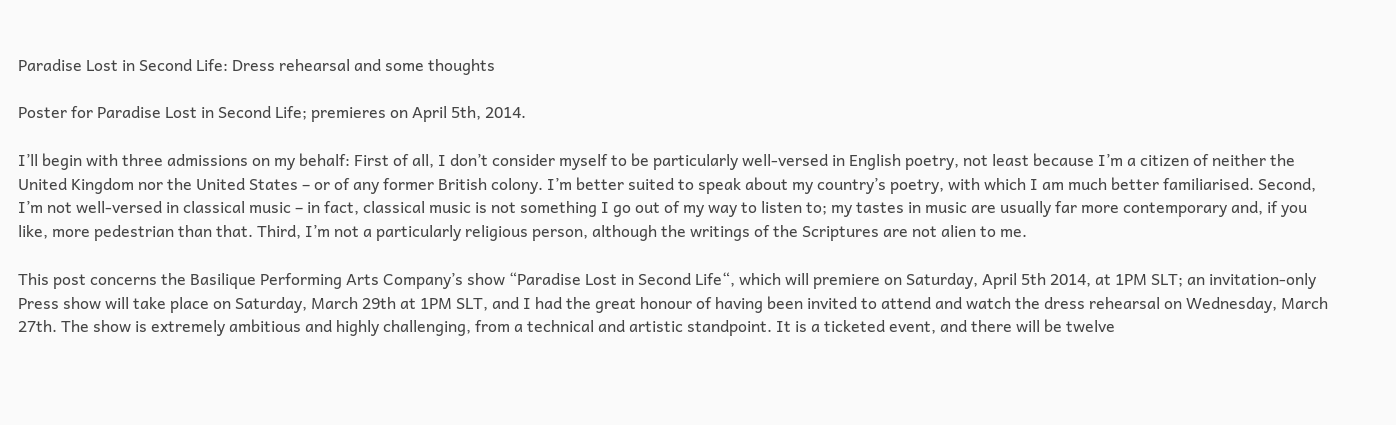Paradise Lost in Second Life: Dress rehearsal and some thoughts

Poster for Paradise Lost in Second Life; premieres on April 5th, 2014.

I’ll begin with three admissions on my behalf: First of all, I don’t consider myself to be particularly well-versed in English poetry, not least because I’m a citizen of neither the United Kingdom nor the United States – or of any former British colony. I’m better suited to speak about my country’s poetry, with which I am much better familiarised. Second, I’m not well-versed in classical music – in fact, classical music is not something I go out of my way to listen to; my tastes in music are usually far more contemporary and, if you like, more pedestrian than that. Third, I’m not a particularly religious person, although the writings of the Scriptures are not alien to me.

This post concerns the Basilique Performing Arts Company’s show “Paradise Lost in Second Life“, which will premiere on Saturday, April 5th 2014, at 1PM SLT; an invitation-only Press show will take place on Saturday, March 29th at 1PM SLT, and I had the great honour of having been invited to attend and watch the dress rehearsal on Wednesday, March 27th. The show is extremely ambitious and highly challenging, from a technical and artistic standpoint. It is a ticketed event, and there will be twelve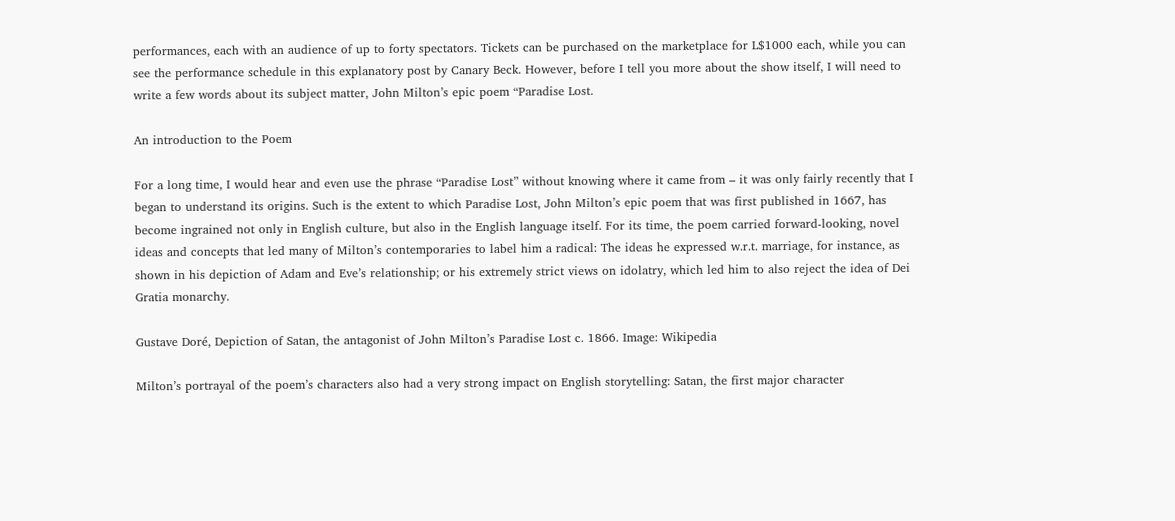performances, each with an audience of up to forty spectators. Tickets can be purchased on the marketplace for L$1000 each, while you can see the performance schedule in this explanatory post by Canary Beck. However, before I tell you more about the show itself, I will need to write a few words about its subject matter, John Milton’s epic poem “Paradise Lost.

An introduction to the Poem

For a long time, I would hear and even use the phrase “Paradise Lost” without knowing where it came from – it was only fairly recently that I began to understand its origins. Such is the extent to which Paradise Lost, John Milton’s epic poem that was first published in 1667, has become ingrained not only in English culture, but also in the English language itself. For its time, the poem carried forward-looking, novel ideas and concepts that led many of Milton’s contemporaries to label him a radical: The ideas he expressed w.r.t. marriage, for instance, as shown in his depiction of Adam and Eve’s relationship; or his extremely strict views on idolatry, which led him to also reject the idea of Dei Gratia monarchy.

Gustave Doré, Depiction of Satan, the antagonist of John Milton’s Paradise Lost c. 1866. Image: Wikipedia

Milton’s portrayal of the poem’s characters also had a very strong impact on English storytelling: Satan, the first major character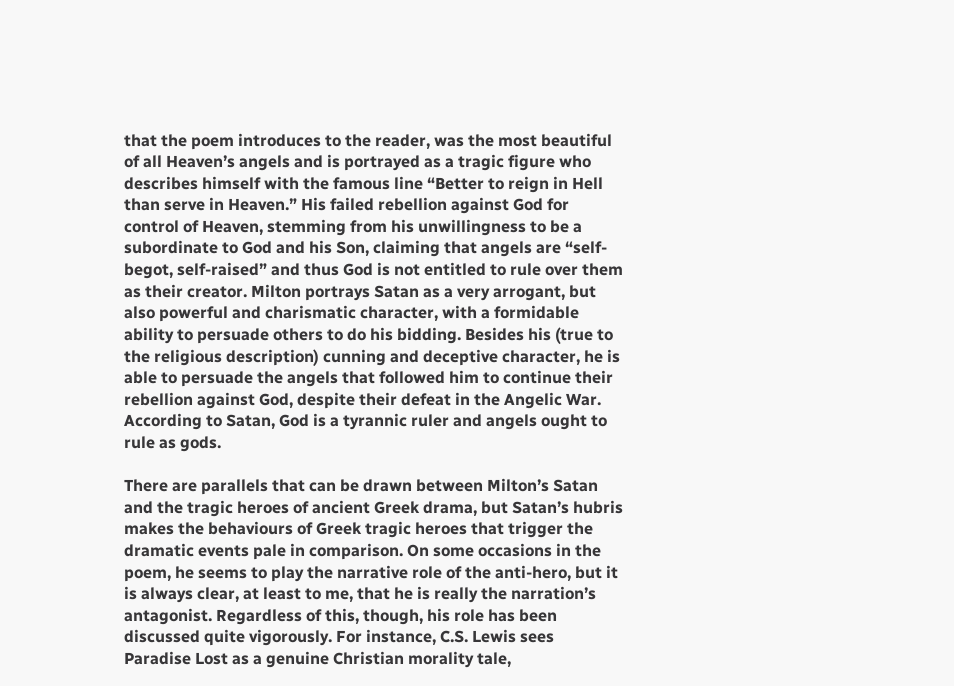that the poem introduces to the reader, was the most beautiful of all Heaven’s angels and is portrayed as a tragic figure who describes himself with the famous line “Better to reign in Hell than serve in Heaven.” His failed rebellion against God for control of Heaven, stemming from his unwillingness to be a subordinate to God and his Son, claiming that angels are “self-begot, self-raised” and thus God is not entitled to rule over them as their creator. Milton portrays Satan as a very arrogant, but also powerful and charismatic character, with a formidable ability to persuade others to do his bidding. Besides his (true to the religious description) cunning and deceptive character, he is able to persuade the angels that followed him to continue their rebellion against God, despite their defeat in the Angelic War. According to Satan, God is a tyrannic ruler and angels ought to rule as gods.

There are parallels that can be drawn between Milton’s Satan and the tragic heroes of ancient Greek drama, but Satan’s hubris makes the behaviours of Greek tragic heroes that trigger the dramatic events pale in comparison. On some occasions in the poem, he seems to play the narrative role of the anti-hero, but it is always clear, at least to me, that he is really the narration’s antagonist. Regardless of this, though, his role has been discussed quite vigorously. For instance, C.S. Lewis sees Paradise Lost as a genuine Christian morality tale,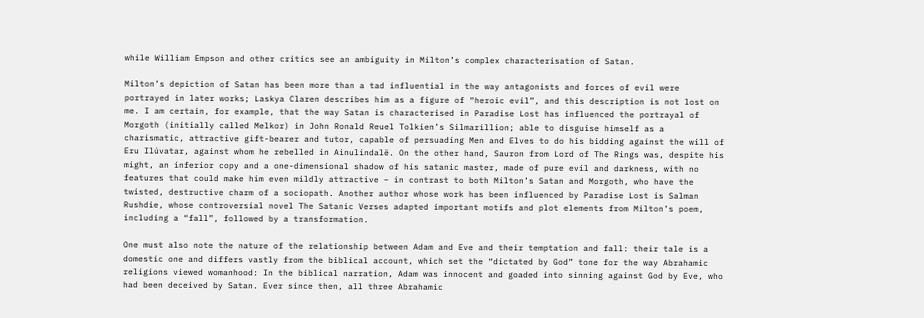while William Empson and other critics see an ambiguity in Milton’s complex characterisation of Satan.

Milton’s depiction of Satan has been more than a tad influential in the way antagonists and forces of evil were portrayed in later works; Laskya Claren describes him as a figure of “heroic evil”, and this description is not lost on me. I am certain, for example, that the way Satan is characterised in Paradise Lost has influenced the portrayal of Morgoth (initially called Melkor) in John Ronald Reuel Tolkien’s Silmarillion; able to disguise himself as a charismatic, attractive gift-bearer and tutor, capable of persuading Men and Elves to do his bidding against the will of Eru Ilúvatar, against whom he rebelled in Ainulindalë. On the other hand, Sauron from Lord of The Rings was, despite his might, an inferior copy and a one-dimensional shadow of his satanic master, made of pure evil and darkness, with no features that could make him even mildly attractive – in contrast to both Milton’s Satan and Morgoth, who have the twisted, destructive charm of a sociopath. Another author whose work has been influenced by Paradise Lost is Salman Rushdie, whose controversial novel The Satanic Verses adapted important motifs and plot elements from Milton’s poem, including a “fall”, followed by a transformation.

One must also note the nature of the relationship between Adam and Eve and their temptation and fall: their tale is a domestic one and differs vastly from the biblical account, which set the “dictated by God” tone for the way Abrahamic religions viewed womanhood: In the biblical narration, Adam was innocent and goaded into sinning against God by Eve, who had been deceived by Satan. Ever since then, all three Abrahamic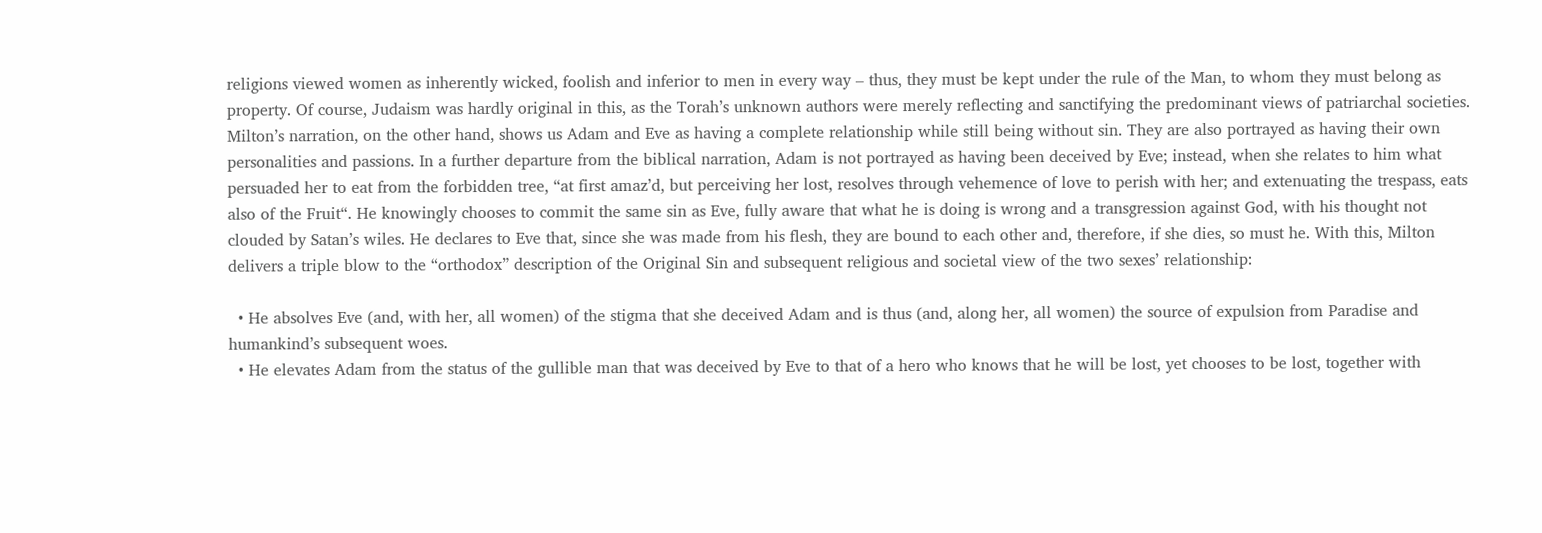religions viewed women as inherently wicked, foolish and inferior to men in every way – thus, they must be kept under the rule of the Man, to whom they must belong as property. Of course, Judaism was hardly original in this, as the Torah’s unknown authors were merely reflecting and sanctifying the predominant views of patriarchal societies. Milton’s narration, on the other hand, shows us Adam and Eve as having a complete relationship while still being without sin. They are also portrayed as having their own personalities and passions. In a further departure from the biblical narration, Adam is not portrayed as having been deceived by Eve; instead, when she relates to him what persuaded her to eat from the forbidden tree, “at first amaz’d, but perceiving her lost, resolves through vehemence of love to perish with her; and extenuating the trespass, eats also of the Fruit“. He knowingly chooses to commit the same sin as Eve, fully aware that what he is doing is wrong and a transgression against God, with his thought not clouded by Satan’s wiles. He declares to Eve that, since she was made from his flesh, they are bound to each other and, therefore, if she dies, so must he. With this, Milton delivers a triple blow to the “orthodox” description of the Original Sin and subsequent religious and societal view of the two sexes’ relationship:

  • He absolves Eve (and, with her, all women) of the stigma that she deceived Adam and is thus (and, along her, all women) the source of expulsion from Paradise and humankind’s subsequent woes.
  • He elevates Adam from the status of the gullible man that was deceived by Eve to that of a hero who knows that he will be lost, yet chooses to be lost, together with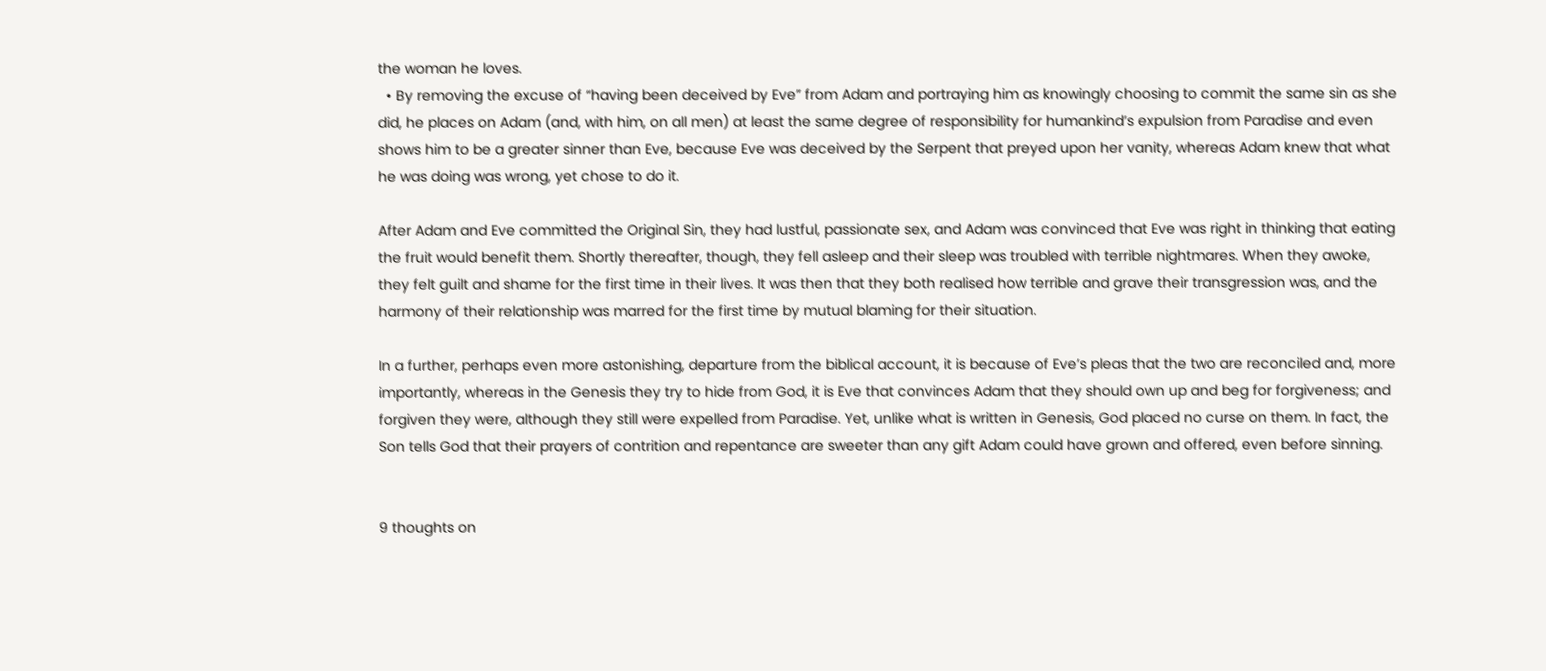the woman he loves.
  • By removing the excuse of “having been deceived by Eve” from Adam and portraying him as knowingly choosing to commit the same sin as she did, he places on Adam (and, with him, on all men) at least the same degree of responsibility for humankind’s expulsion from Paradise and even shows him to be a greater sinner than Eve, because Eve was deceived by the Serpent that preyed upon her vanity, whereas Adam knew that what he was doing was wrong, yet chose to do it.

After Adam and Eve committed the Original Sin, they had lustful, passionate sex, and Adam was convinced that Eve was right in thinking that eating the fruit would benefit them. Shortly thereafter, though, they fell asleep and their sleep was troubled with terrible nightmares. When they awoke, they felt guilt and shame for the first time in their lives. It was then that they both realised how terrible and grave their transgression was, and the harmony of their relationship was marred for the first time by mutual blaming for their situation.

In a further, perhaps even more astonishing, departure from the biblical account, it is because of Eve’s pleas that the two are reconciled and, more importantly, whereas in the Genesis they try to hide from God, it is Eve that convinces Adam that they should own up and beg for forgiveness; and forgiven they were, although they still were expelled from Paradise. Yet, unlike what is written in Genesis, God placed no curse on them. In fact, the Son tells God that their prayers of contrition and repentance are sweeter than any gift Adam could have grown and offered, even before sinning.


9 thoughts on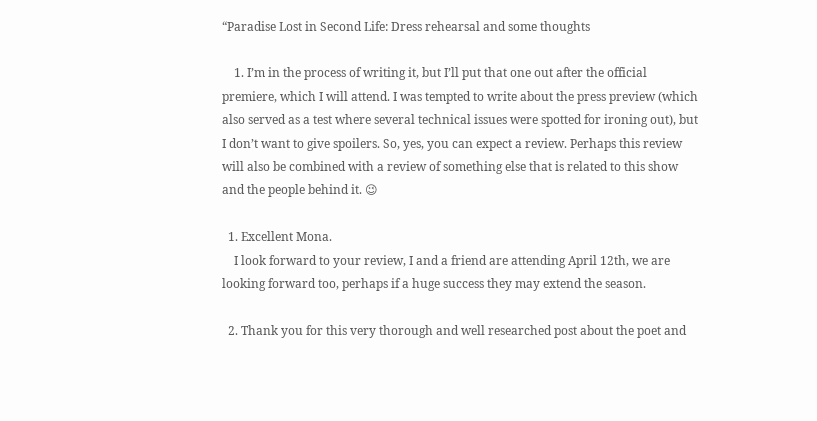“Paradise Lost in Second Life: Dress rehearsal and some thoughts

    1. I’m in the process of writing it, but I’ll put that one out after the official premiere, which I will attend. I was tempted to write about the press preview (which also served as a test where several technical issues were spotted for ironing out), but I don’t want to give spoilers. So, yes, you can expect a review. Perhaps this review will also be combined with a review of something else that is related to this show and the people behind it. 😉

  1. Excellent Mona.
    I look forward to your review, I and a friend are attending April 12th, we are looking forward too, perhaps if a huge success they may extend the season.

  2. Thank you for this very thorough and well researched post about the poet and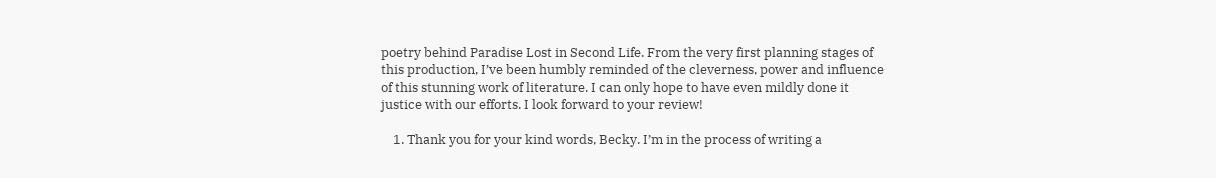poetry behind Paradise Lost in Second Life. From the very first planning stages of this production, I’ve been humbly reminded of the cleverness, power and influence of this stunning work of literature. I can only hope to have even mildly done it justice with our efforts. I look forward to your review!

    1. Thank you for your kind words, Becky. I’m in the process of writing a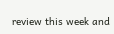review this week and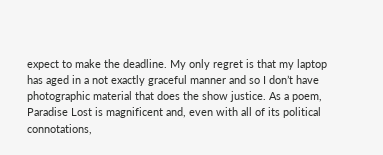expect to make the deadline. My only regret is that my laptop has aged in a not exactly graceful manner and so I don’t have photographic material that does the show justice. As a poem, Paradise Lost is magnificent and, even with all of its political connotations,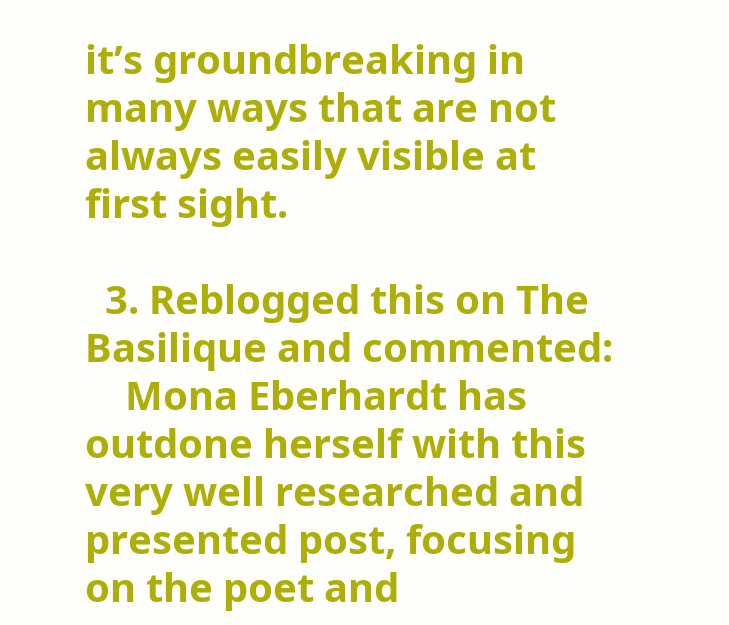it’s groundbreaking in many ways that are not always easily visible at first sight.

  3. Reblogged this on The Basilique and commented:
    Mona Eberhardt has outdone herself with this very well researched and presented post, focusing on the poet and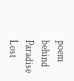poem behind Paradise Lost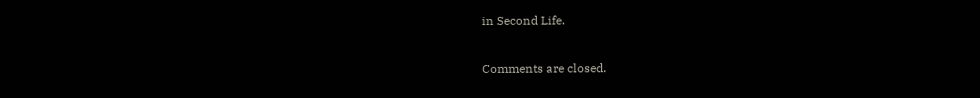in Second Life.

Comments are closed.